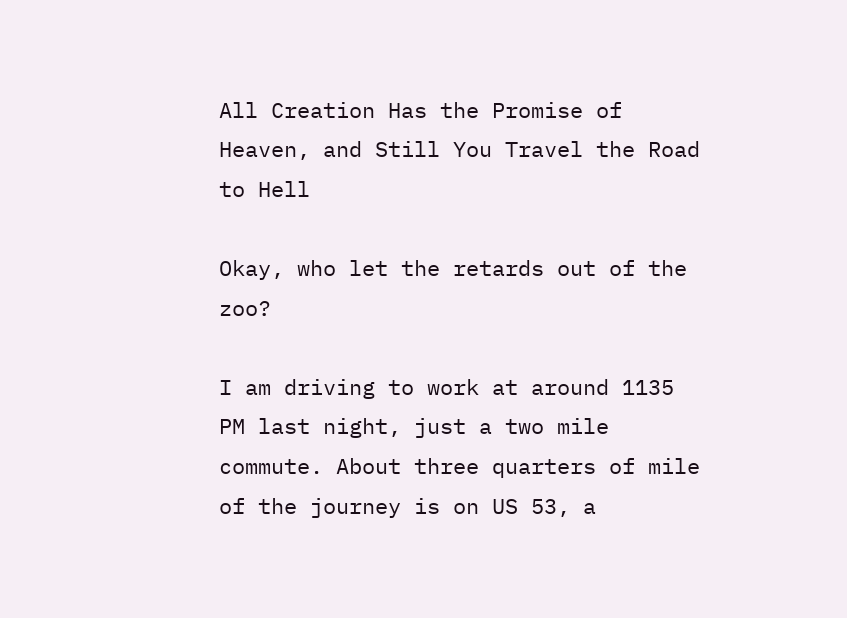All Creation Has the Promise of Heaven, and Still You Travel the Road to Hell

Okay, who let the retards out of the zoo?

I am driving to work at around 1135 PM last night, just a two mile commute. About three quarters of mile of the journey is on US 53, a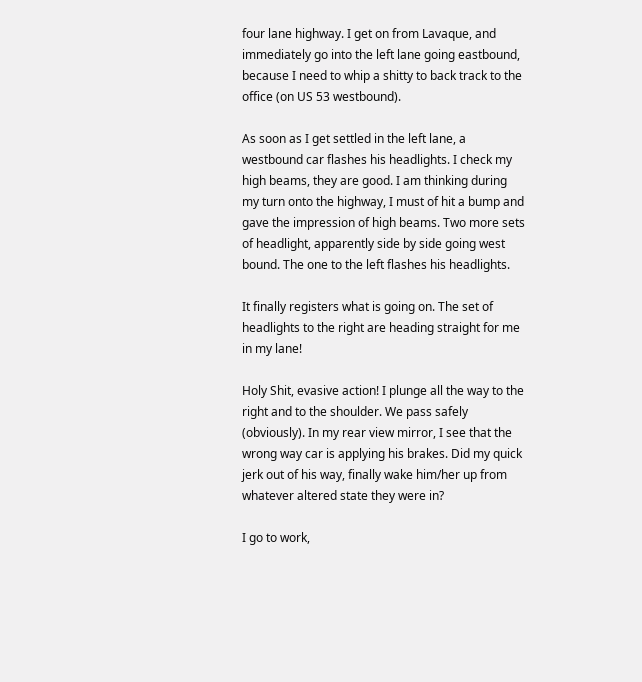four lane highway. I get on from Lavaque, and immediately go into the left lane going eastbound, because I need to whip a shitty to back track to the office (on US 53 westbound).

As soon as I get settled in the left lane, a westbound car flashes his headlights. I check my high beams, they are good. I am thinking during my turn onto the highway, I must of hit a bump and gave the impression of high beams. Two more sets of headlight, apparently side by side going west bound. The one to the left flashes his headlights.

It finally registers what is going on. The set of headlights to the right are heading straight for me in my lane!

Holy Shit, evasive action! I plunge all the way to the right and to the shoulder. We pass safely (obviously). In my rear view mirror, I see that the wrong way car is applying his brakes. Did my quick jerk out of his way, finally wake him/her up from whatever altered state they were in?

I go to work,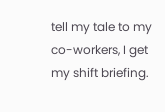tell my tale to my co-workers, I get my shift briefing.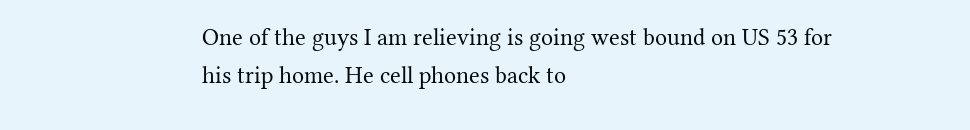One of the guys I am relieving is going west bound on US 53 for his trip home. He cell phones back to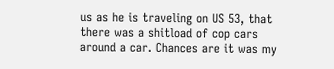us as he is traveling on US 53, that there was a shitload of cop cars around a car. Chances are it was my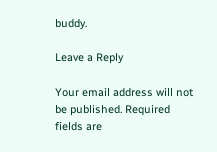buddy.

Leave a Reply

Your email address will not be published. Required fields are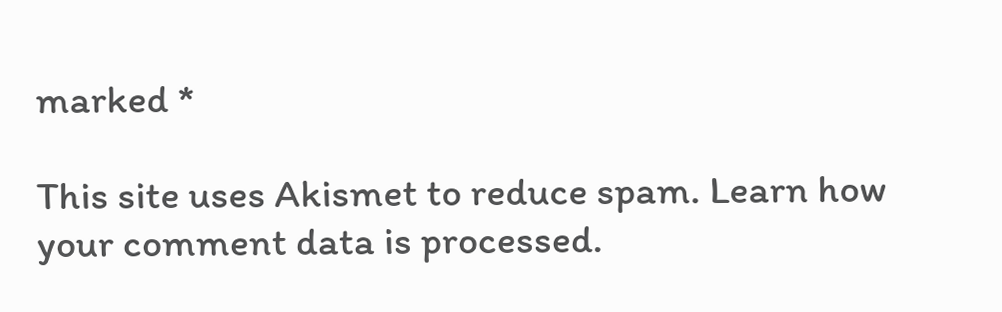marked *

This site uses Akismet to reduce spam. Learn how your comment data is processed.